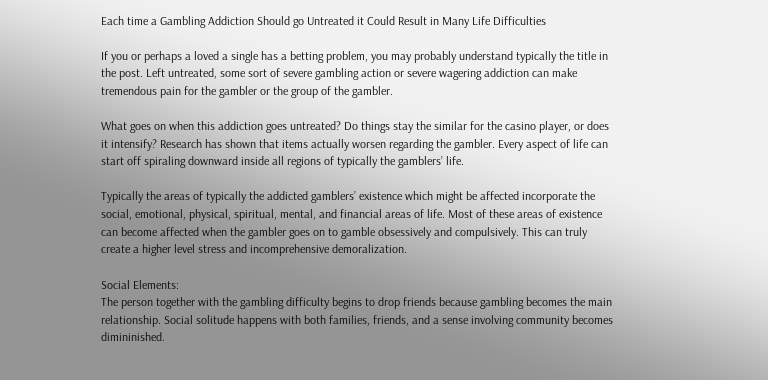Each time a Gambling Addiction Should go Untreated it Could Result in Many Life Difficulties

If you or perhaps a loved a single has a betting problem, you may probably understand typically the title in the post. Left untreated, some sort of severe gambling action or severe wagering addiction can make tremendous pain for the gambler or the group of the gambler.

What goes on when this addiction goes untreated? Do things stay the similar for the casino player, or does it intensify? Research has shown that items actually worsen regarding the gambler. Every aspect of life can start off spiraling downward inside all regions of typically the gamblers’ life.

Typically the areas of typically the addicted gamblers’ existence which might be affected incorporate the social, emotional, physical, spiritual, mental, and financial areas of life. Most of these areas of existence can become affected when the gambler goes on to gamble obsessively and compulsively. This can truly create a higher level stress and incomprehensive demoralization.

Social Elements:
The person together with the gambling difficulty begins to drop friends because gambling becomes the main relationship. Social solitude happens with both families, friends, and a sense involving community becomes dimininished.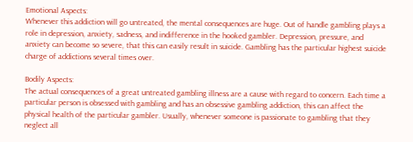Emotional Aspects:
Whenever this addiction will go untreated, the mental consequences are huge. Out of handle gambling plays a role in depression, anxiety, sadness, and indifference in the hooked gambler. Depression, pressure, and anxiety can become so severe, that this can easily result in suicide. Gambling has the particular highest suicide charge of addictions several times over.

Bodily Aspects:
The actual consequences of a great untreated gambling illness are a cause with regard to concern. Each time a particular person is obsessed with gambling and has an obsessive gambling addiction, this can affect the physical health of the particular gambler. Usually, whenever someone is passionate to gambling that they neglect all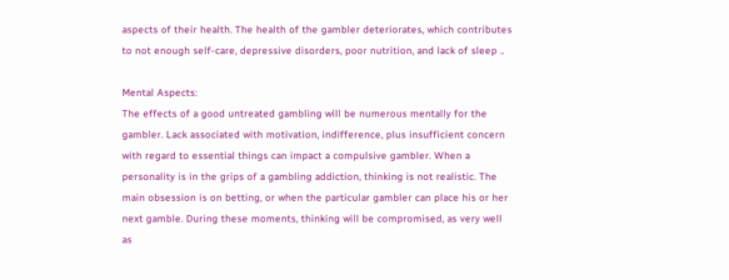aspects of their health. The health of the gambler deteriorates, which contributes to not enough self-care, depressive disorders, poor nutrition, and lack of sleep ..

Mental Aspects:
The effects of a good untreated gambling will be numerous mentally for the gambler. Lack associated with motivation, indifference, plus insufficient concern with regard to essential things can impact a compulsive gambler. When a personality is in the grips of a gambling addiction, thinking is not realistic. The main obsession is on betting, or when the particular gambler can place his or her next gamble. During these moments, thinking will be compromised, as very well as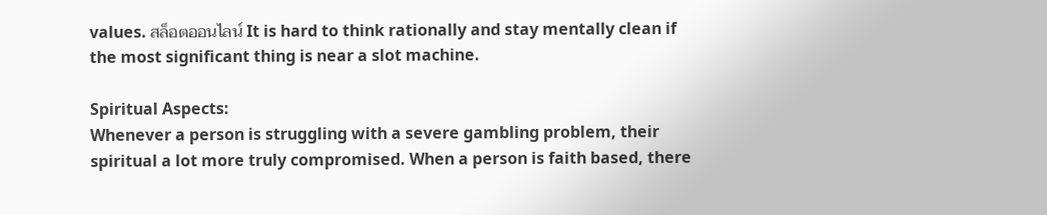values. สล็อตออนไลน์ It is hard to think rationally and stay mentally clean if the most significant thing is near a slot machine.

Spiritual Aspects:
Whenever a person is struggling with a severe gambling problem, their spiritual a lot more truly compromised. When a person is faith based, there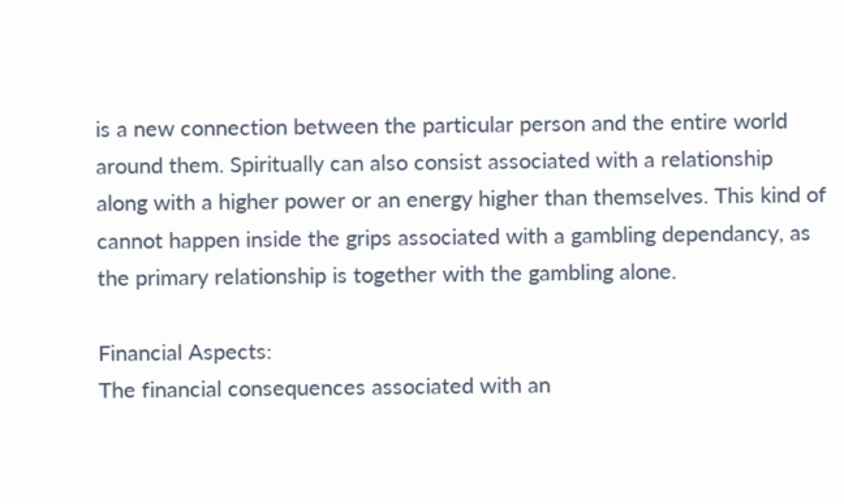is a new connection between the particular person and the entire world around them. Spiritually can also consist associated with a relationship along with a higher power or an energy higher than themselves. This kind of cannot happen inside the grips associated with a gambling dependancy, as the primary relationship is together with the gambling alone.

Financial Aspects:
The financial consequences associated with an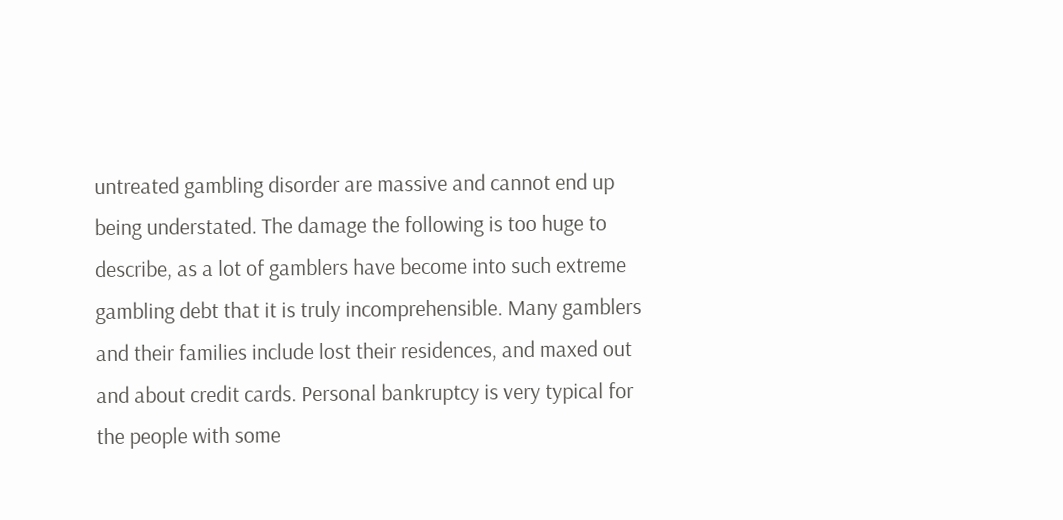untreated gambling disorder are massive and cannot end up being understated. The damage the following is too huge to describe, as a lot of gamblers have become into such extreme gambling debt that it is truly incomprehensible. Many gamblers and their families include lost their residences, and maxed out and about credit cards. Personal bankruptcy is very typical for the people with some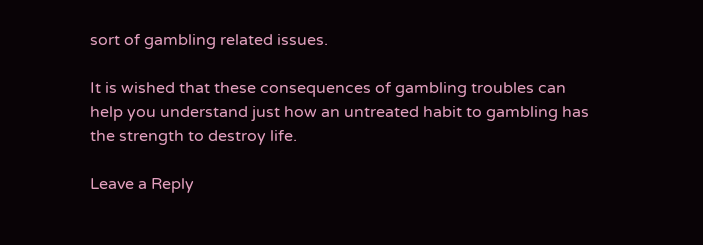sort of gambling related issues.

It is wished that these consequences of gambling troubles can help you understand just how an untreated habit to gambling has the strength to destroy life.

Leave a Reply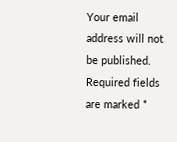Your email address will not be published. Required fields are marked *